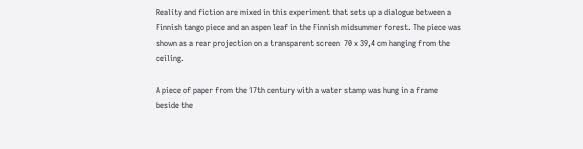Reality and fiction are mixed in this experiment that sets up a dialogue between a Finnish tango piece and an aspen leaf in the Finnish midsummer forest. The piece was shown as a rear projection on a transparent screen  70 x 39,4 cm hanging from the ceiling.

A piece of paper from the 17th century with a water stamp was hung in a frame beside the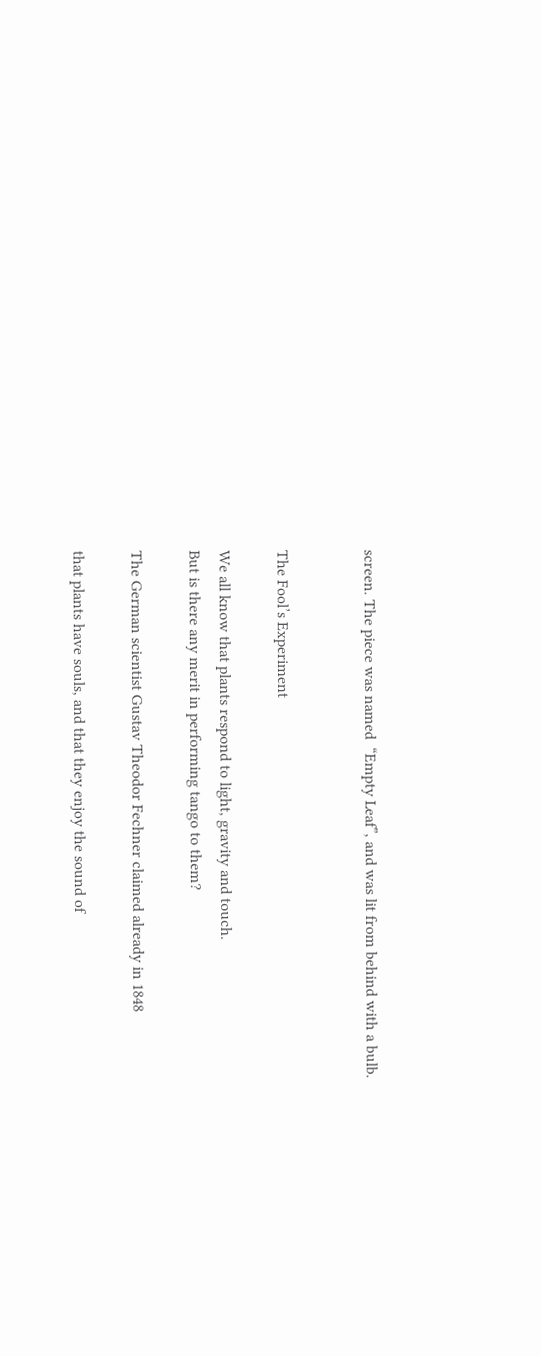screen. The piece was named  “Empty Leaf”, and was lit from behind with a bulb.


The Fool’s Experiment

We all know that plants respond to light, gravity and touch.
But is there any merit in performing tango to them?

The German scientist Gustav Theodor Fechner claimed already in 1848

that plants have souls, and that they enjoy the sound of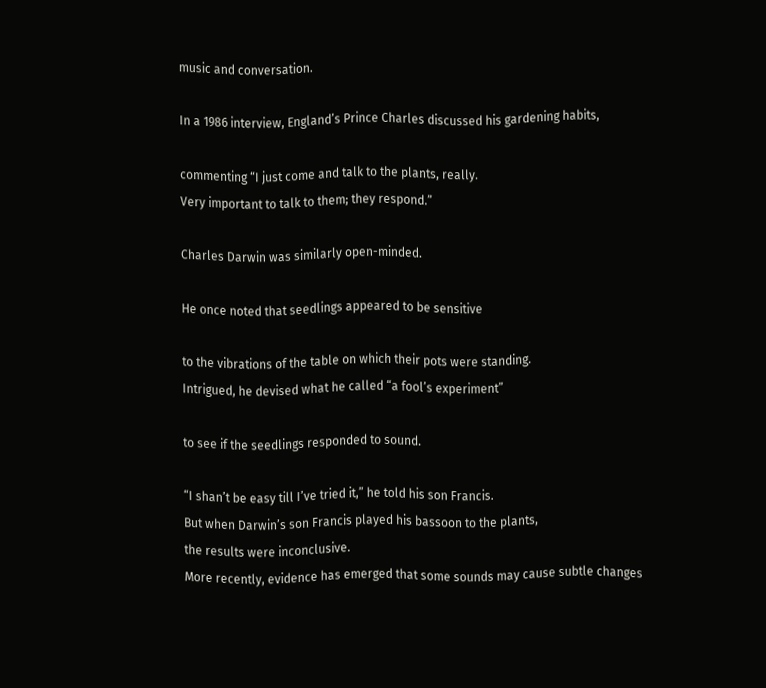music and conversation.

In a 1986 interview, England’s Prince Charles discussed his gardening habits,

commenting “I just come and talk to the plants, really.
Very important to talk to them; they respond.”

Charles Darwin was similarly open-minded.

He once noted that seedlings appeared to be sensitive

to the vibrations of the table on which their pots were standing.
Intrigued, he devised what he called “a fool’s experiment”

to see if the seedlings responded to sound.

“I shan’t be easy till I’ve tried it,” he told his son Francis.
But when Darwin’s son Francis played his bassoon to the plants,
the results were inconclusive.
More recently, evidence has emerged that some sounds may cause subtle changes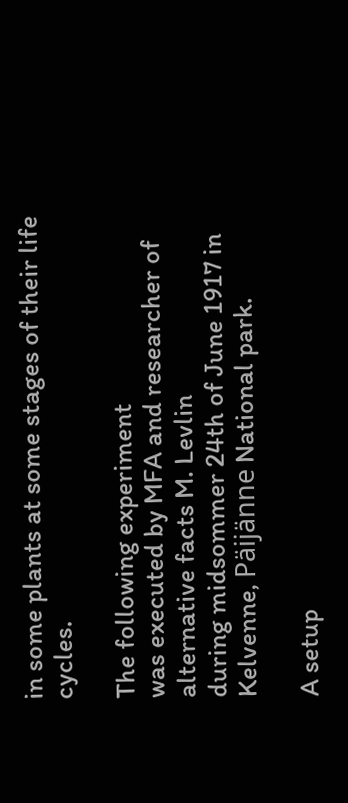in some plants at some stages of their life cycles.

The following experiment
was executed by MFA and researcher of alternative facts M. Levlin
during midsommer 24th of June 1917 in Kelvenne, Päijänne National park.

A setup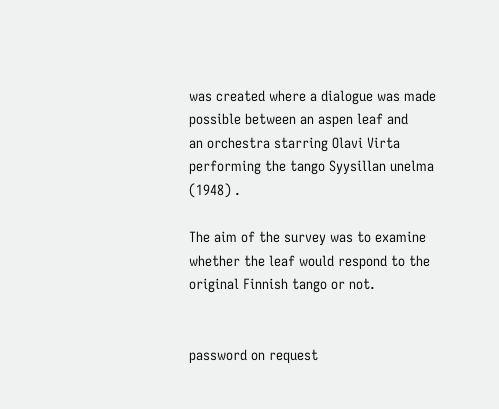was created where a dialogue was made possible between an aspen leaf and
an orchestra starring Olavi Virta performing the tango Syysillan unelma (1948) .

The aim of the survey was to examine
whether the leaf would respond to the original Finnish tango or not.


password on request